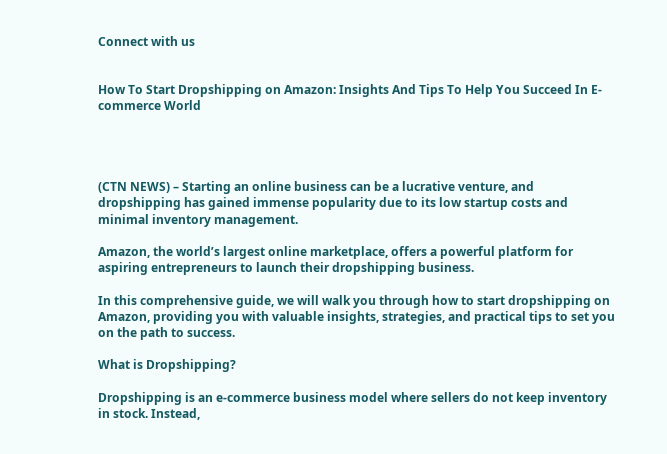Connect with us


How To Start Dropshipping on Amazon: Insights And Tips To Help You Succeed In E-commerce World




(CTN NEWS) – Starting an online business can be a lucrative venture, and dropshipping has gained immense popularity due to its low startup costs and minimal inventory management.

Amazon, the world’s largest online marketplace, offers a powerful platform for aspiring entrepreneurs to launch their dropshipping business.

In this comprehensive guide, we will walk you through how to start dropshipping on Amazon, providing you with valuable insights, strategies, and practical tips to set you on the path to success.

What is Dropshipping?

Dropshipping is an e-commerce business model where sellers do not keep inventory in stock. Instead,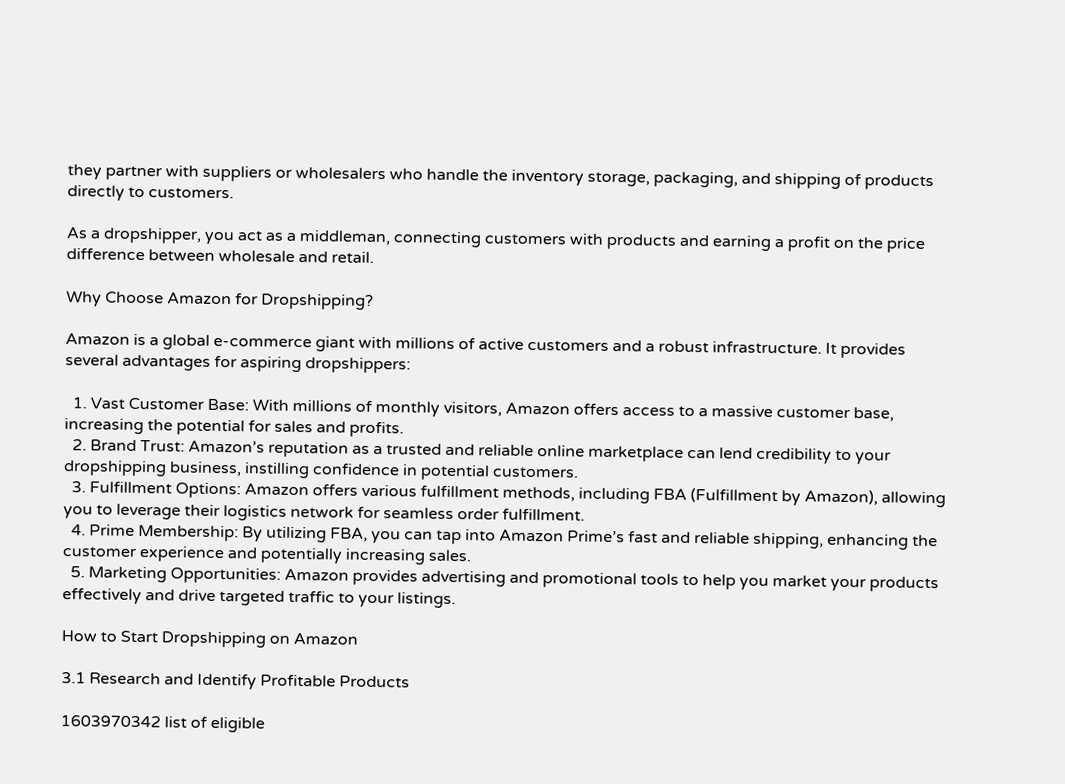they partner with suppliers or wholesalers who handle the inventory storage, packaging, and shipping of products directly to customers.

As a dropshipper, you act as a middleman, connecting customers with products and earning a profit on the price difference between wholesale and retail.

Why Choose Amazon for Dropshipping?

Amazon is a global e-commerce giant with millions of active customers and a robust infrastructure. It provides several advantages for aspiring dropshippers:

  1. Vast Customer Base: With millions of monthly visitors, Amazon offers access to a massive customer base, increasing the potential for sales and profits.
  2. Brand Trust: Amazon’s reputation as a trusted and reliable online marketplace can lend credibility to your dropshipping business, instilling confidence in potential customers.
  3. Fulfillment Options: Amazon offers various fulfillment methods, including FBA (Fulfillment by Amazon), allowing you to leverage their logistics network for seamless order fulfillment.
  4. Prime Membership: By utilizing FBA, you can tap into Amazon Prime’s fast and reliable shipping, enhancing the customer experience and potentially increasing sales.
  5. Marketing Opportunities: Amazon provides advertising and promotional tools to help you market your products effectively and drive targeted traffic to your listings.

How to Start Dropshipping on Amazon

3.1 Research and Identify Profitable Products

1603970342 list of eligible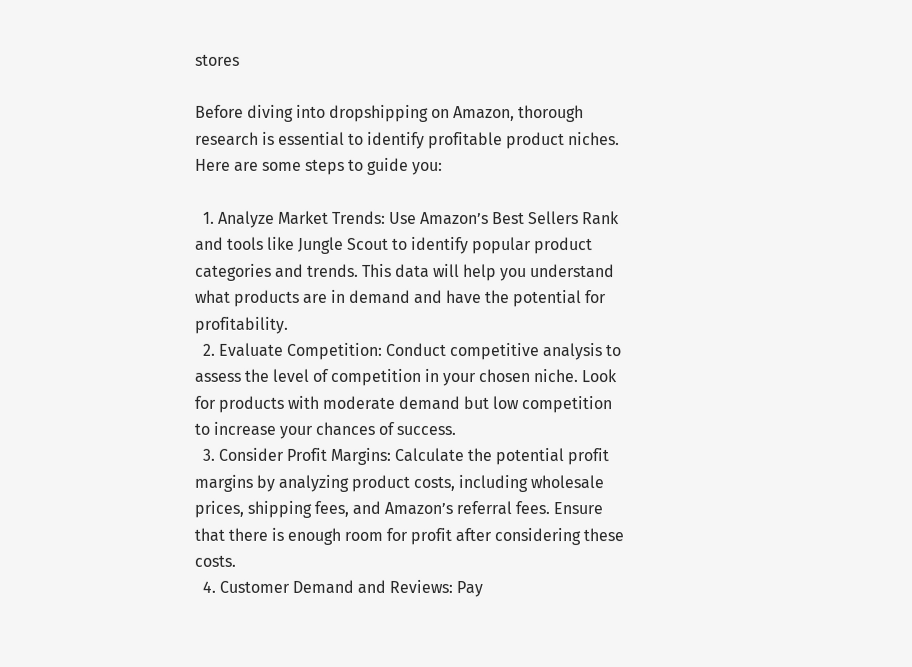stores

Before diving into dropshipping on Amazon, thorough research is essential to identify profitable product niches. Here are some steps to guide you:

  1. Analyze Market Trends: Use Amazon’s Best Sellers Rank and tools like Jungle Scout to identify popular product categories and trends. This data will help you understand what products are in demand and have the potential for profitability.
  2. Evaluate Competition: Conduct competitive analysis to assess the level of competition in your chosen niche. Look for products with moderate demand but low competition to increase your chances of success.
  3. Consider Profit Margins: Calculate the potential profit margins by analyzing product costs, including wholesale prices, shipping fees, and Amazon’s referral fees. Ensure that there is enough room for profit after considering these costs.
  4. Customer Demand and Reviews: Pay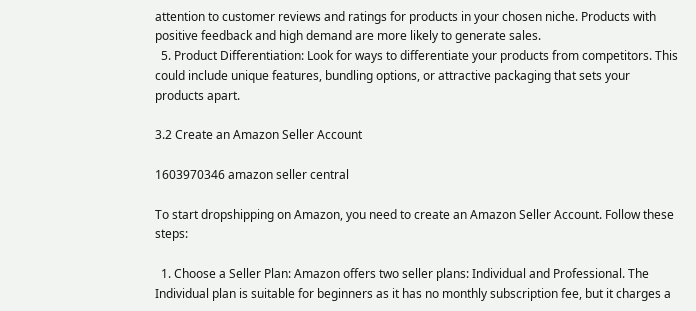attention to customer reviews and ratings for products in your chosen niche. Products with positive feedback and high demand are more likely to generate sales.
  5. Product Differentiation: Look for ways to differentiate your products from competitors. This could include unique features, bundling options, or attractive packaging that sets your products apart.

3.2 Create an Amazon Seller Account

1603970346 amazon seller central

To start dropshipping on Amazon, you need to create an Amazon Seller Account. Follow these steps:

  1. Choose a Seller Plan: Amazon offers two seller plans: Individual and Professional. The Individual plan is suitable for beginners as it has no monthly subscription fee, but it charges a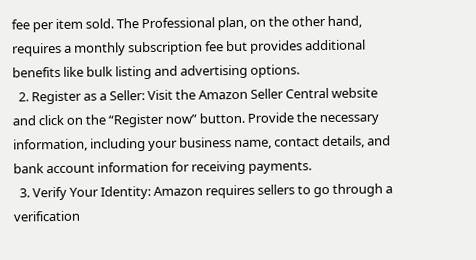fee per item sold. The Professional plan, on the other hand, requires a monthly subscription fee but provides additional benefits like bulk listing and advertising options.
  2. Register as a Seller: Visit the Amazon Seller Central website and click on the “Register now” button. Provide the necessary information, including your business name, contact details, and bank account information for receiving payments.
  3. Verify Your Identity: Amazon requires sellers to go through a verification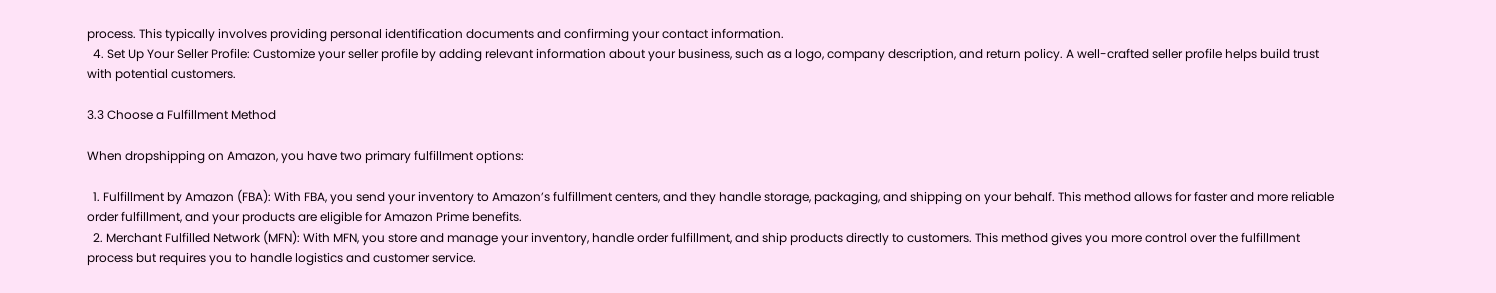process. This typically involves providing personal identification documents and confirming your contact information.
  4. Set Up Your Seller Profile: Customize your seller profile by adding relevant information about your business, such as a logo, company description, and return policy. A well-crafted seller profile helps build trust with potential customers.

3.3 Choose a Fulfillment Method

When dropshipping on Amazon, you have two primary fulfillment options:

  1. Fulfillment by Amazon (FBA): With FBA, you send your inventory to Amazon’s fulfillment centers, and they handle storage, packaging, and shipping on your behalf. This method allows for faster and more reliable order fulfillment, and your products are eligible for Amazon Prime benefits.
  2. Merchant Fulfilled Network (MFN): With MFN, you store and manage your inventory, handle order fulfillment, and ship products directly to customers. This method gives you more control over the fulfillment process but requires you to handle logistics and customer service.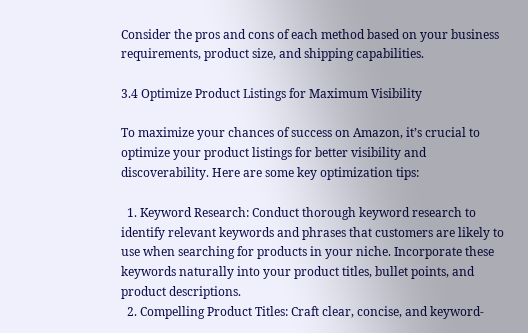Consider the pros and cons of each method based on your business requirements, product size, and shipping capabilities.

3.4 Optimize Product Listings for Maximum Visibility

To maximize your chances of success on Amazon, it’s crucial to optimize your product listings for better visibility and discoverability. Here are some key optimization tips:

  1. Keyword Research: Conduct thorough keyword research to identify relevant keywords and phrases that customers are likely to use when searching for products in your niche. Incorporate these keywords naturally into your product titles, bullet points, and product descriptions.
  2. Compelling Product Titles: Craft clear, concise, and keyword-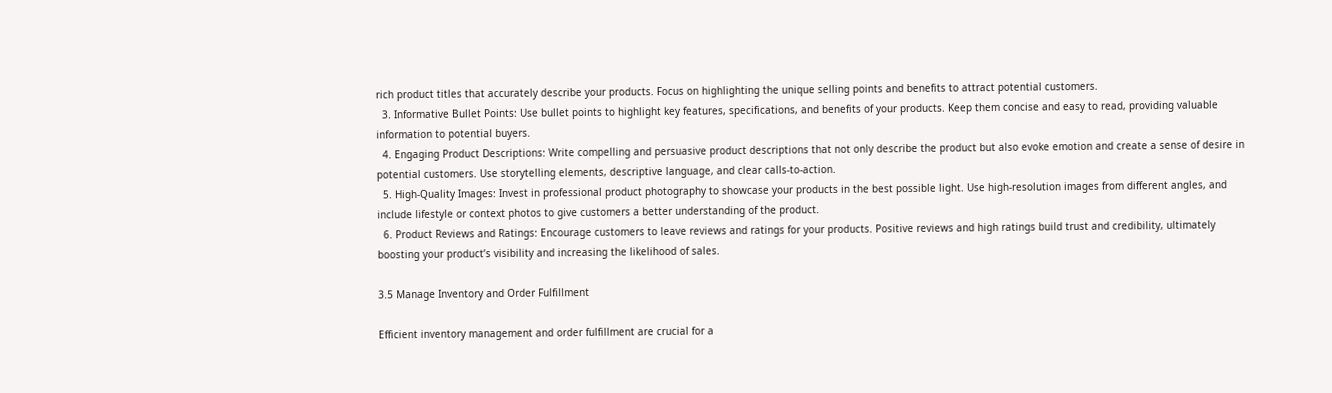rich product titles that accurately describe your products. Focus on highlighting the unique selling points and benefits to attract potential customers.
  3. Informative Bullet Points: Use bullet points to highlight key features, specifications, and benefits of your products. Keep them concise and easy to read, providing valuable information to potential buyers.
  4. Engaging Product Descriptions: Write compelling and persuasive product descriptions that not only describe the product but also evoke emotion and create a sense of desire in potential customers. Use storytelling elements, descriptive language, and clear calls-to-action.
  5. High-Quality Images: Invest in professional product photography to showcase your products in the best possible light. Use high-resolution images from different angles, and include lifestyle or context photos to give customers a better understanding of the product.
  6. Product Reviews and Ratings: Encourage customers to leave reviews and ratings for your products. Positive reviews and high ratings build trust and credibility, ultimately boosting your product’s visibility and increasing the likelihood of sales.

3.5 Manage Inventory and Order Fulfillment

Efficient inventory management and order fulfillment are crucial for a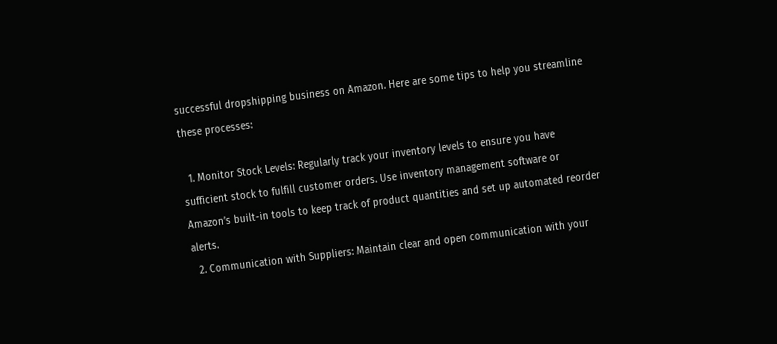successful dropshipping business on Amazon. Here are some tips to help you streamline these processes:

  1. Monitor Stock Levels: Regularly track your inventory levels to ensure you have sufficient stock to fulfill customer orders. Use inventory management software or Amazon’s built-in tools to keep track of product quantities and set up automated reorder alerts.
  2. Communication with Suppliers: Maintain clear and open communication with your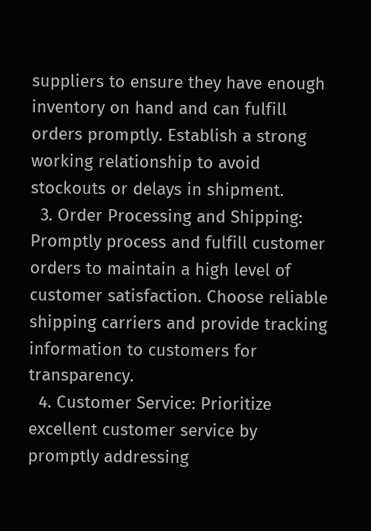suppliers to ensure they have enough inventory on hand and can fulfill orders promptly. Establish a strong working relationship to avoid stockouts or delays in shipment.
  3. Order Processing and Shipping: Promptly process and fulfill customer orders to maintain a high level of customer satisfaction. Choose reliable shipping carriers and provide tracking information to customers for transparency.
  4. Customer Service: Prioritize excellent customer service by promptly addressing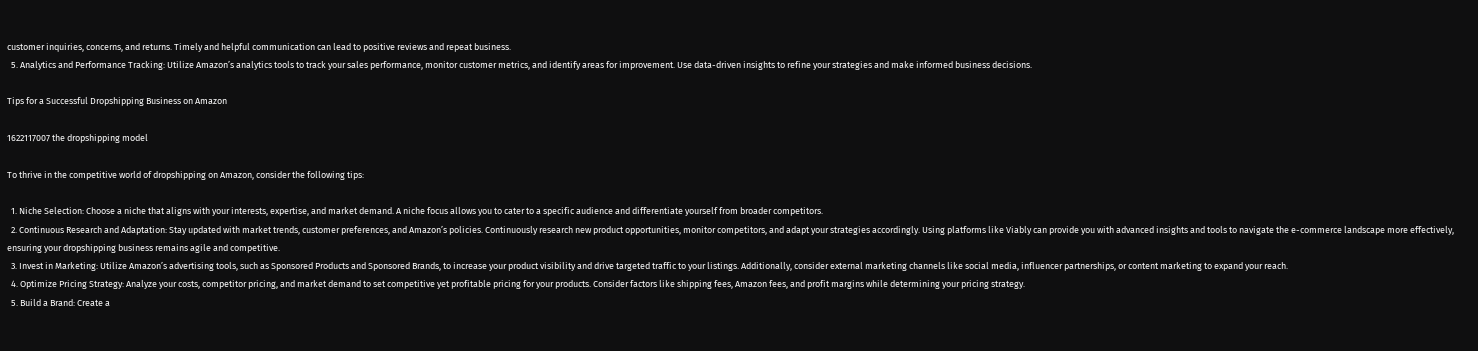customer inquiries, concerns, and returns. Timely and helpful communication can lead to positive reviews and repeat business.
  5. Analytics and Performance Tracking: Utilize Amazon’s analytics tools to track your sales performance, monitor customer metrics, and identify areas for improvement. Use data-driven insights to refine your strategies and make informed business decisions.

Tips for a Successful Dropshipping Business on Amazon

1622117007 the dropshipping model

To thrive in the competitive world of dropshipping on Amazon, consider the following tips:

  1. Niche Selection: Choose a niche that aligns with your interests, expertise, and market demand. A niche focus allows you to cater to a specific audience and differentiate yourself from broader competitors.
  2. Continuous Research and Adaptation: Stay updated with market trends, customer preferences, and Amazon’s policies. Continuously research new product opportunities, monitor competitors, and adapt your strategies accordingly. Using platforms like Viably can provide you with advanced insights and tools to navigate the e-commerce landscape more effectively, ensuring your dropshipping business remains agile and competitive.
  3. Invest in Marketing: Utilize Amazon’s advertising tools, such as Sponsored Products and Sponsored Brands, to increase your product visibility and drive targeted traffic to your listings. Additionally, consider external marketing channels like social media, influencer partnerships, or content marketing to expand your reach.
  4. Optimize Pricing Strategy: Analyze your costs, competitor pricing, and market demand to set competitive yet profitable pricing for your products. Consider factors like shipping fees, Amazon fees, and profit margins while determining your pricing strategy.
  5. Build a Brand: Create a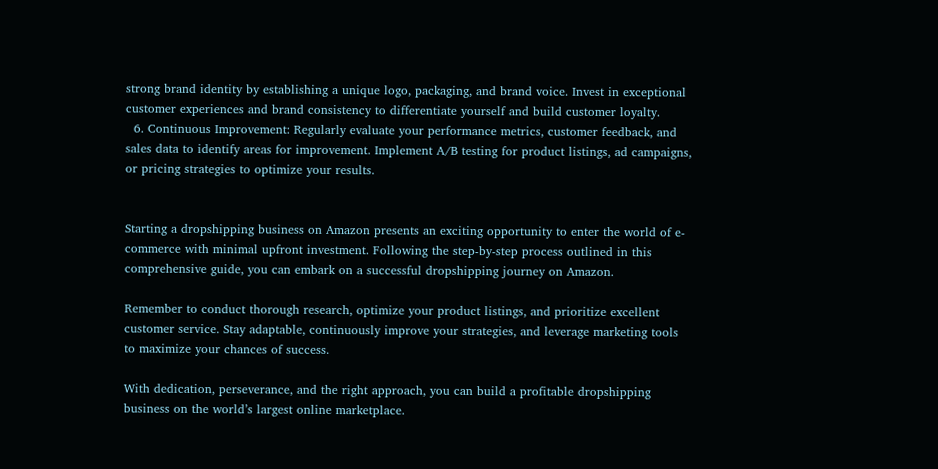strong brand identity by establishing a unique logo, packaging, and brand voice. Invest in exceptional customer experiences and brand consistency to differentiate yourself and build customer loyalty.
  6. Continuous Improvement: Regularly evaluate your performance metrics, customer feedback, and sales data to identify areas for improvement. Implement A/B testing for product listings, ad campaigns, or pricing strategies to optimize your results.


Starting a dropshipping business on Amazon presents an exciting opportunity to enter the world of e-commerce with minimal upfront investment. Following the step-by-step process outlined in this comprehensive guide, you can embark on a successful dropshipping journey on Amazon.

Remember to conduct thorough research, optimize your product listings, and prioritize excellent customer service. Stay adaptable, continuously improve your strategies, and leverage marketing tools to maximize your chances of success.

With dedication, perseverance, and the right approach, you can build a profitable dropshipping business on the world’s largest online marketplace.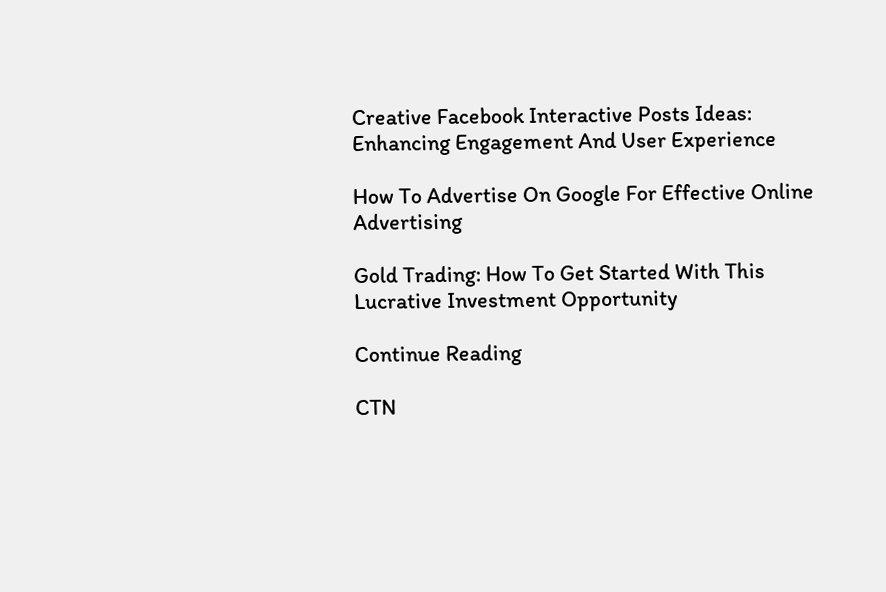Creative Facebook Interactive Posts Ideas: Enhancing Engagement And User Experience

How To Advertise On Google For Effective Online Advertising

Gold Trading: How To Get Started With This Lucrative Investment Opportunity

Continue Reading

CTN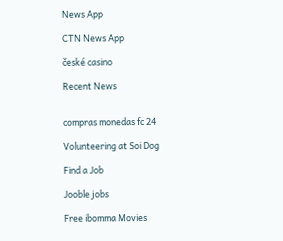News App

CTN News App

české casino

Recent News


compras monedas fc 24

Volunteering at Soi Dog

Find a Job

Jooble jobs

Free ibomma Movies